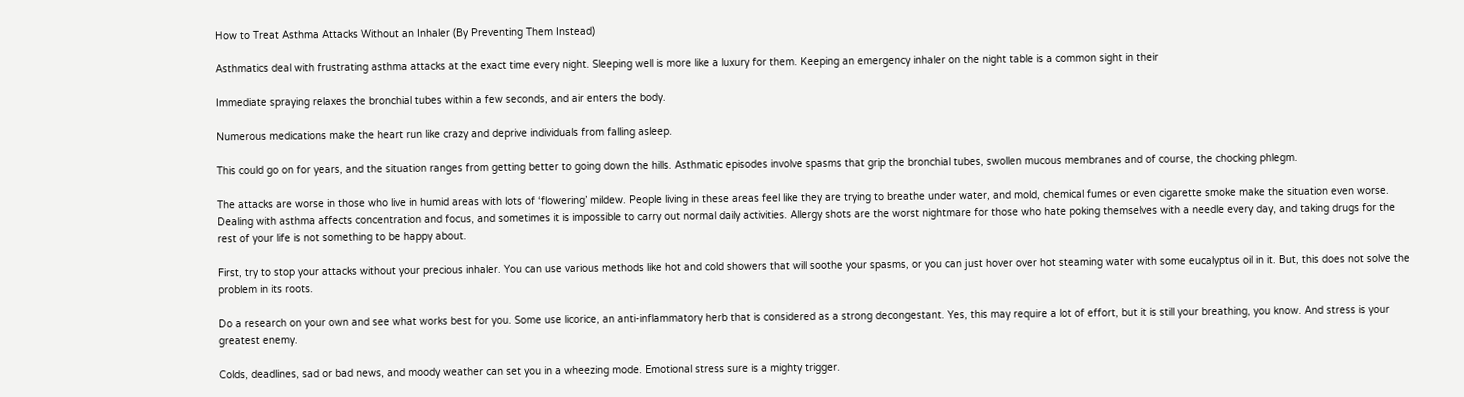How to Treat Asthma Attacks Without an Inhaler (By Preventing Them Instead)

Asthmatics deal with frustrating asthma attacks at the exact time every night. Sleeping well is more like a luxury for them. Keeping an emergency inhaler on the night table is a common sight in their

Immediate spraying relaxes the bronchial tubes within a few seconds, and air enters the body.

Numerous medications make the heart run like crazy and deprive individuals from falling asleep.

This could go on for years, and the situation ranges from getting better to going down the hills. Asthmatic episodes involve spasms that grip the bronchial tubes, swollen mucous membranes and of course, the chocking phlegm.

The attacks are worse in those who live in humid areas with lots of ‘flowering’ mildew. People living in these areas feel like they are trying to breathe under water, and mold, chemical fumes or even cigarette smoke make the situation even worse. Dealing with asthma affects concentration and focus, and sometimes it is impossible to carry out normal daily activities. Allergy shots are the worst nightmare for those who hate poking themselves with a needle every day, and taking drugs for the rest of your life is not something to be happy about.

First, try to stop your attacks without your precious inhaler. You can use various methods like hot and cold showers that will soothe your spasms, or you can just hover over hot steaming water with some eucalyptus oil in it. But, this does not solve the problem in its roots.

Do a research on your own and see what works best for you. Some use licorice, an anti-inflammatory herb that is considered as a strong decongestant. Yes, this may require a lot of effort, but it is still your breathing, you know. And stress is your greatest enemy.

Colds, deadlines, sad or bad news, and moody weather can set you in a wheezing mode. Emotional stress sure is a mighty trigger.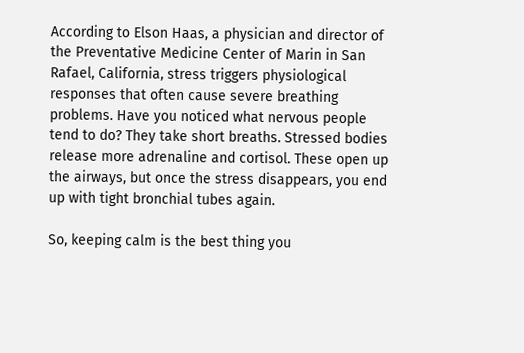According to Elson Haas, a physician and director of the Preventative Medicine Center of Marin in San Rafael, California, stress triggers physiological responses that often cause severe breathing problems. Have you noticed what nervous people tend to do? They take short breaths. Stressed bodies release more adrenaline and cortisol. These open up the airways, but once the stress disappears, you end up with tight bronchial tubes again.

So, keeping calm is the best thing you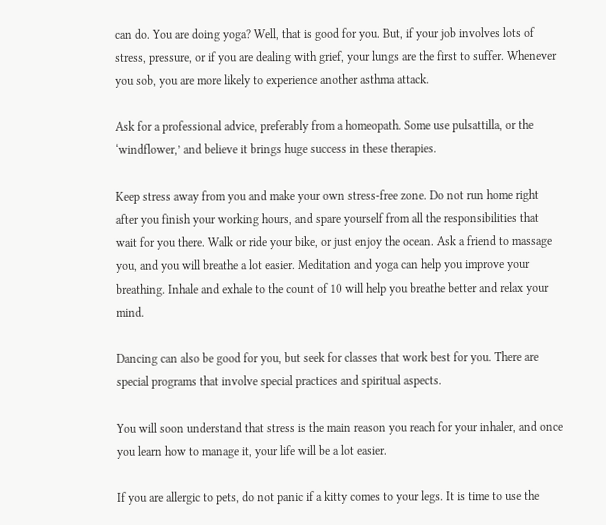can do. You are doing yoga? Well, that is good for you. But, if your job involves lots of stress, pressure, or if you are dealing with grief, your lungs are the first to suffer. Whenever you sob, you are more likely to experience another asthma attack.

Ask for a professional advice, preferably from a homeopath. Some use pulsattilla, or the ‘windflower,’ and believe it brings huge success in these therapies.

Keep stress away from you and make your own stress-free zone. Do not run home right after you finish your working hours, and spare yourself from all the responsibilities that wait for you there. Walk or ride your bike, or just enjoy the ocean. Ask a friend to massage you, and you will breathe a lot easier. Meditation and yoga can help you improve your breathing. Inhale and exhale to the count of 10 will help you breathe better and relax your mind.

Dancing can also be good for you, but seek for classes that work best for you. There are special programs that involve special practices and spiritual aspects.

You will soon understand that stress is the main reason you reach for your inhaler, and once you learn how to manage it, your life will be a lot easier.

If you are allergic to pets, do not panic if a kitty comes to your legs. It is time to use the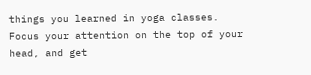things you learned in yoga classes. Focus your attention on the top of your head, and get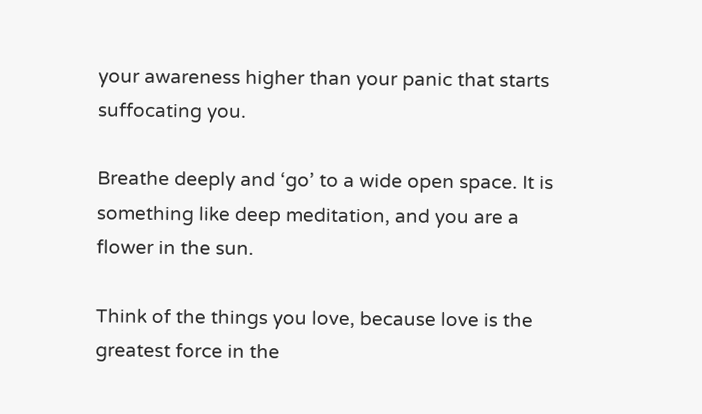your awareness higher than your panic that starts suffocating you.

Breathe deeply and ‘go’ to a wide open space. It is something like deep meditation, and you are a flower in the sun.

Think of the things you love, because love is the greatest force in the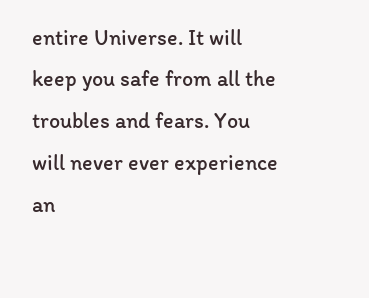entire Universe. It will keep you safe from all the troubles and fears. You will never ever experience an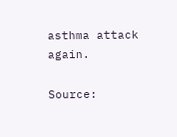asthma attack again.

Source: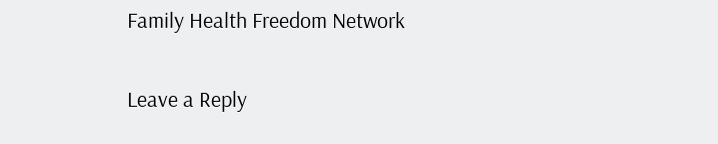Family Health Freedom Network


Leave a Reply